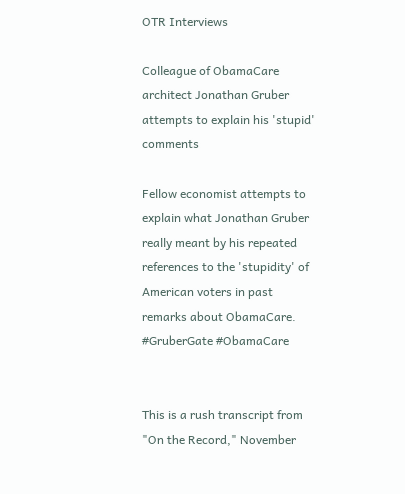OTR Interviews

Colleague of ObamaCare architect Jonathan Gruber attempts to explain his 'stupid' comments

Fellow economist attempts to explain what Jonathan Gruber really meant by his repeated references to the 'stupidity' of American voters in past remarks about ObamaCare. #GruberGate #ObamaCare


This is a rush transcript from "On the Record," November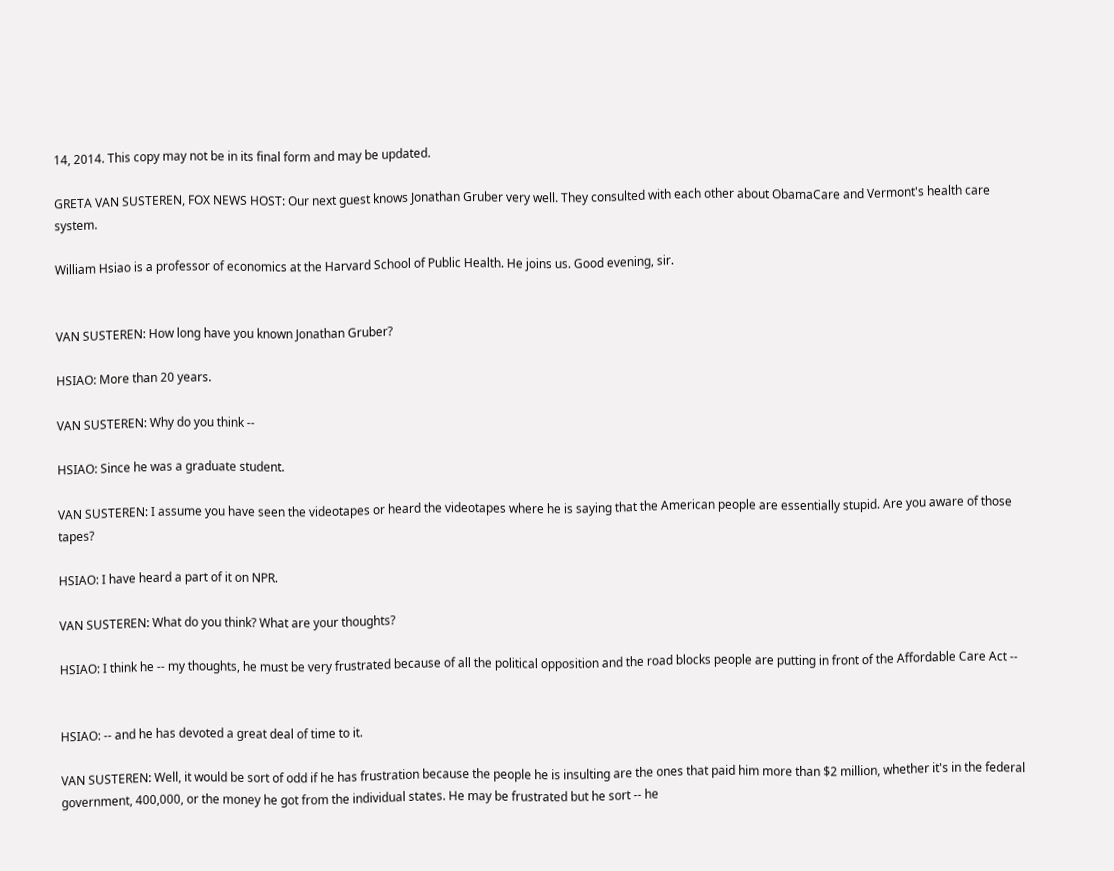14, 2014. This copy may not be in its final form and may be updated.

GRETA VAN SUSTEREN, FOX NEWS HOST: Our next guest knows Jonathan Gruber very well. They consulted with each other about ObamaCare and Vermont's health care system.

William Hsiao is a professor of economics at the Harvard School of Public Health. He joins us. Good evening, sir.


VAN SUSTEREN: How long have you known Jonathan Gruber?

HSIAO: More than 20 years.

VAN SUSTEREN: Why do you think --

HSIAO: Since he was a graduate student.

VAN SUSTEREN: I assume you have seen the videotapes or heard the videotapes where he is saying that the American people are essentially stupid. Are you aware of those tapes?

HSIAO: I have heard a part of it on NPR.

VAN SUSTEREN: What do you think? What are your thoughts?

HSIAO: I think he -- my thoughts, he must be very frustrated because of all the political opposition and the road blocks people are putting in front of the Affordable Care Act --


HSIAO: -- and he has devoted a great deal of time to it.

VAN SUSTEREN: Well, it would be sort of odd if he has frustration because the people he is insulting are the ones that paid him more than $2 million, whether it's in the federal government, 400,000, or the money he got from the individual states. He may be frustrated but he sort -- he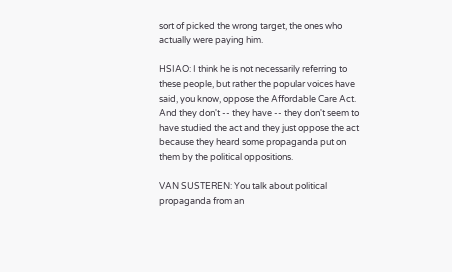sort of picked the wrong target, the ones who actually were paying him.

HSIAO: I think he is not necessarily referring to these people, but rather the popular voices have said, you know, oppose the Affordable Care Act. And they don't -- they have -- they don't seem to have studied the act and they just oppose the act because they heard some propaganda put on them by the political oppositions.

VAN SUSTEREN: You talk about political propaganda from an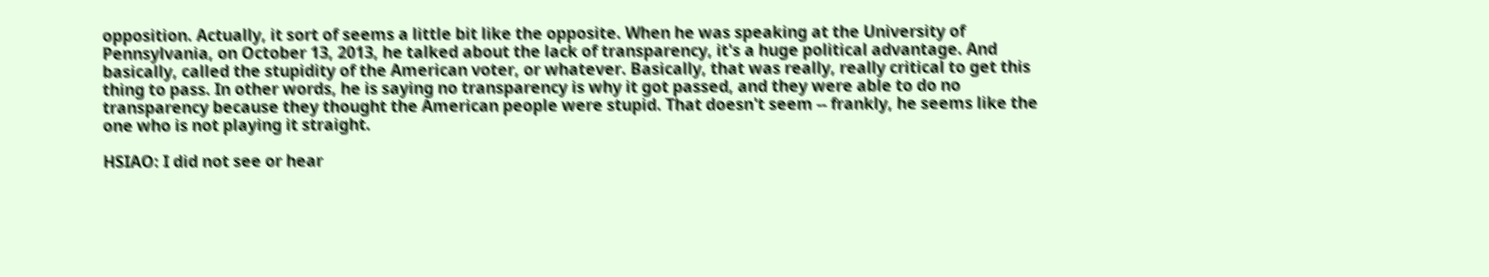opposition. Actually, it sort of seems a little bit like the opposite. When he was speaking at the University of Pennsylvania, on October 13, 2013, he talked about the lack of transparency, it's a huge political advantage. And basically, called the stupidity of the American voter, or whatever. Basically, that was really, really critical to get this thing to pass. In other words, he is saying no transparency is why it got passed, and they were able to do no transparency because they thought the American people were stupid. That doesn't seem -- frankly, he seems like the one who is not playing it straight.

HSIAO: I did not see or hear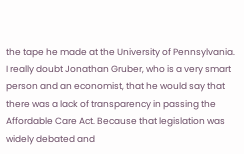the tape he made at the University of Pennsylvania. I really doubt Jonathan Gruber, who is a very smart person and an economist, that he would say that there was a lack of transparency in passing the Affordable Care Act. Because that legislation was widely debated and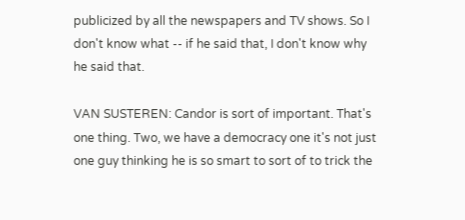publicized by all the newspapers and TV shows. So I don't know what -- if he said that, I don't know why he said that.

VAN SUSTEREN: Candor is sort of important. That's one thing. Two, we have a democracy one it's not just one guy thinking he is so smart to sort of to trick the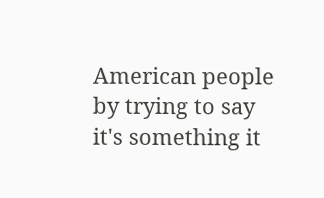American people by trying to say it's something it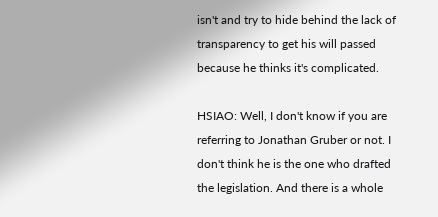isn't and try to hide behind the lack of transparency to get his will passed because he thinks it's complicated.

HSIAO: Well, I don't know if you are referring to Jonathan Gruber or not. I don't think he is the one who drafted the legislation. And there is a whole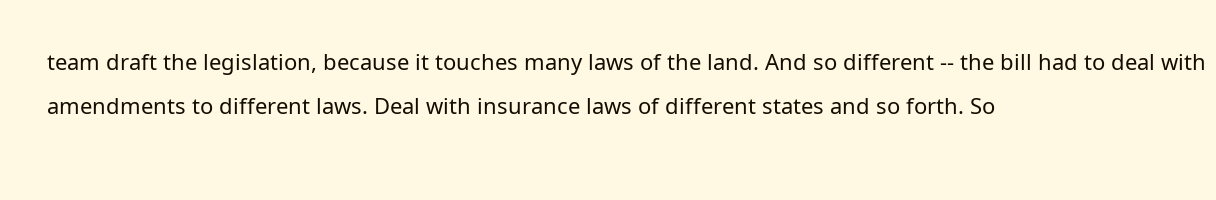team draft the legislation, because it touches many laws of the land. And so different -- the bill had to deal with amendments to different laws. Deal with insurance laws of different states and so forth. So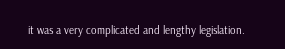it was a very complicated and lengthy legislation.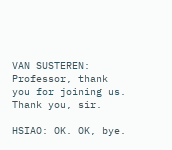VAN SUSTEREN: Professor, thank you for joining us. Thank you, sir.

HSIAO: OK. OK, bye.